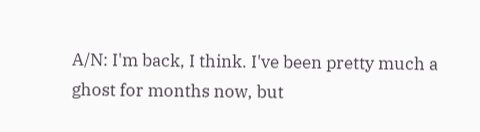A/N: I'm back, I think. I've been pretty much a ghost for months now, but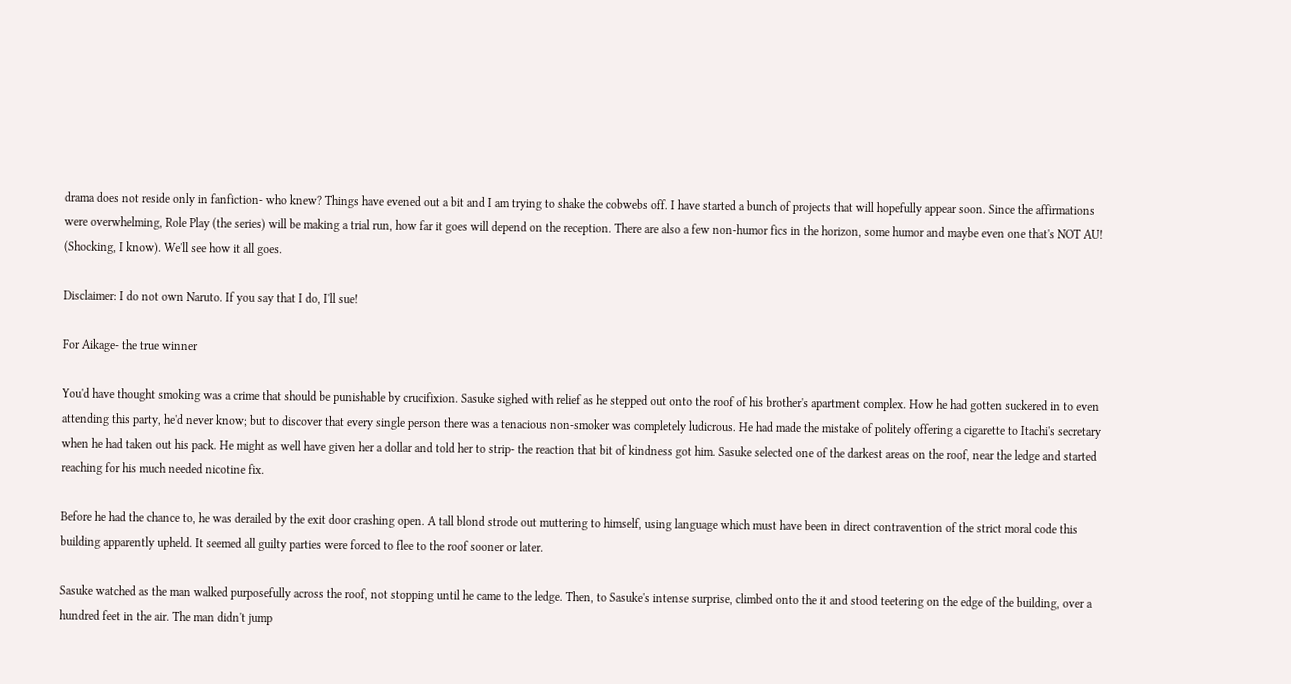drama does not reside only in fanfiction- who knew? Things have evened out a bit and I am trying to shake the cobwebs off. I have started a bunch of projects that will hopefully appear soon. Since the affirmations were overwhelming, Role Play (the series) will be making a trial run, how far it goes will depend on the reception. There are also a few non-humor fics in the horizon, some humor and maybe even one that's NOT AU! (Shocking, I know). We'll see how it all goes.

Disclaimer: I do not own Naruto. If you say that I do, I'll sue!

For Aikage- the true winner

You'd have thought smoking was a crime that should be punishable by crucifixion. Sasuke sighed with relief as he stepped out onto the roof of his brother's apartment complex. How he had gotten suckered in to even attending this party, he'd never know; but to discover that every single person there was a tenacious non-smoker was completely ludicrous. He had made the mistake of politely offering a cigarette to Itachi's secretary when he had taken out his pack. He might as well have given her a dollar and told her to strip- the reaction that bit of kindness got him. Sasuke selected one of the darkest areas on the roof, near the ledge and started reaching for his much needed nicotine fix.

Before he had the chance to, he was derailed by the exit door crashing open. A tall blond strode out muttering to himself, using language which must have been in direct contravention of the strict moral code this building apparently upheld. It seemed all guilty parties were forced to flee to the roof sooner or later.

Sasuke watched as the man walked purposefully across the roof, not stopping until he came to the ledge. Then, to Sasuke's intense surprise, climbed onto the it and stood teetering on the edge of the building, over a hundred feet in the air. The man didn't jump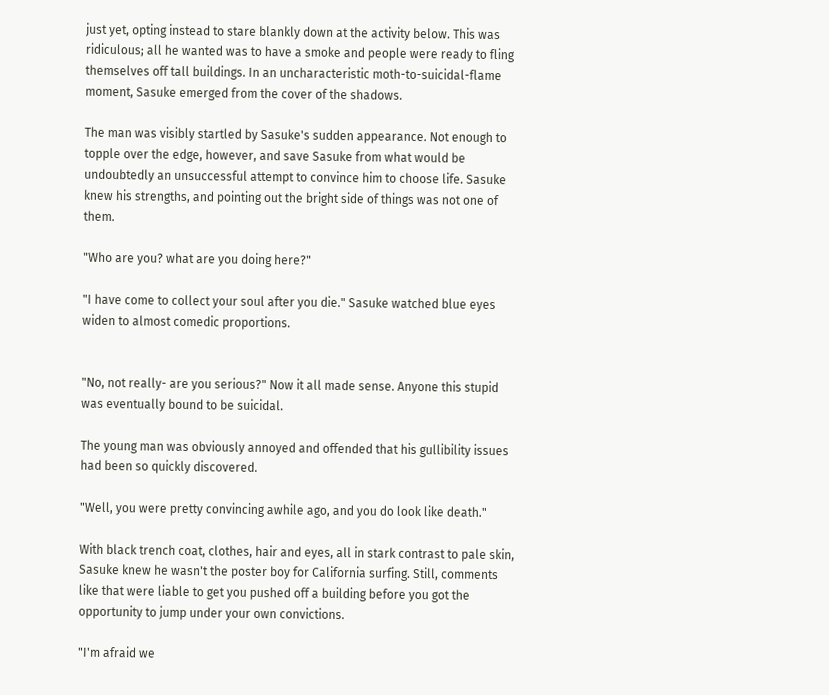just yet, opting instead to stare blankly down at the activity below. This was ridiculous; all he wanted was to have a smoke and people were ready to fling themselves off tall buildings. In an uncharacteristic moth-to-suicidal-flame moment, Sasuke emerged from the cover of the shadows.

The man was visibly startled by Sasuke's sudden appearance. Not enough to topple over the edge, however, and save Sasuke from what would be undoubtedly an unsuccessful attempt to convince him to choose life. Sasuke knew his strengths, and pointing out the bright side of things was not one of them.

"Who are you? what are you doing here?"

"I have come to collect your soul after you die." Sasuke watched blue eyes widen to almost comedic proportions.


"No, not really- are you serious?" Now it all made sense. Anyone this stupid was eventually bound to be suicidal.

The young man was obviously annoyed and offended that his gullibility issues had been so quickly discovered.

"Well, you were pretty convincing awhile ago, and you do look like death."

With black trench coat, clothes, hair and eyes, all in stark contrast to pale skin, Sasuke knew he wasn't the poster boy for California surfing. Still, comments like that were liable to get you pushed off a building before you got the opportunity to jump under your own convictions.

"I'm afraid we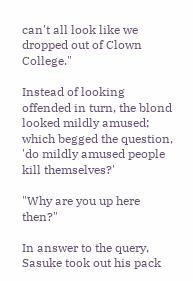can't all look like we dropped out of Clown College."

Instead of looking offended in turn, the blond looked mildly amused; which begged the question, 'do mildly amused people kill themselves?'

"Why are you up here then?"

In answer to the query, Sasuke took out his pack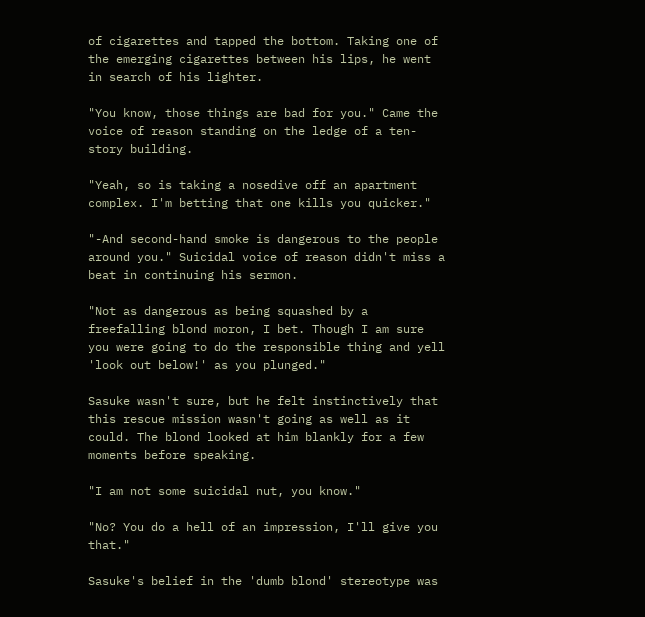of cigarettes and tapped the bottom. Taking one of the emerging cigarettes between his lips, he went in search of his lighter.

"You know, those things are bad for you." Came the voice of reason standing on the ledge of a ten-story building.

"Yeah, so is taking a nosedive off an apartment complex. I'm betting that one kills you quicker."

"-And second-hand smoke is dangerous to the people around you." Suicidal voice of reason didn't miss a beat in continuing his sermon.

"Not as dangerous as being squashed by a freefalling blond moron, I bet. Though I am sure you were going to do the responsible thing and yell 'look out below!' as you plunged."

Sasuke wasn't sure, but he felt instinctively that this rescue mission wasn't going as well as it could. The blond looked at him blankly for a few moments before speaking.

"I am not some suicidal nut, you know."

"No? You do a hell of an impression, I'll give you that."

Sasuke's belief in the 'dumb blond' stereotype was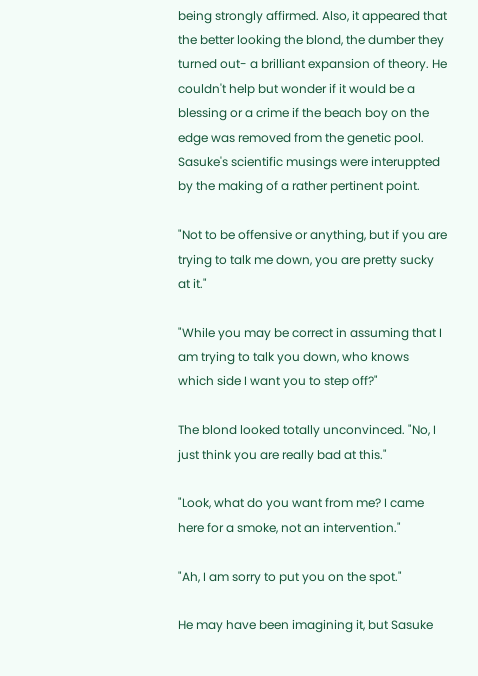being strongly affirmed. Also, it appeared that the better looking the blond, the dumber they turned out- a brilliant expansion of theory. He couldn't help but wonder if it would be a blessing or a crime if the beach boy on the edge was removed from the genetic pool. Sasuke's scientific musings were interuppted by the making of a rather pertinent point.

"Not to be offensive or anything, but if you are trying to talk me down, you are pretty sucky at it."

"While you may be correct in assuming that I am trying to talk you down, who knows which side I want you to step off?"

The blond looked totally unconvinced. "No, I just think you are really bad at this."

"Look, what do you want from me? I came here for a smoke, not an intervention."

"Ah, I am sorry to put you on the spot."

He may have been imagining it, but Sasuke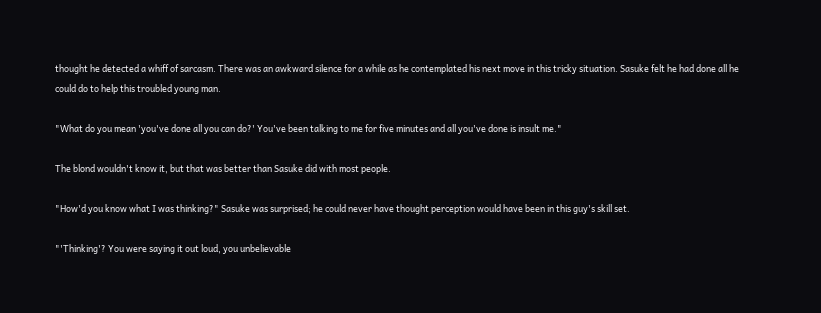thought he detected a whiff of sarcasm. There was an awkward silence for a while as he contemplated his next move in this tricky situation. Sasuke felt he had done all he could do to help this troubled young man.

"What do you mean 'you've done all you can do?' You've been talking to me for five minutes and all you've done is insult me."

The blond wouldn't know it, but that was better than Sasuke did with most people.

"How'd you know what I was thinking?" Sasuke was surprised; he could never have thought perception would have been in this guy's skill set.

"'Thinking'? You were saying it out loud, you unbelievable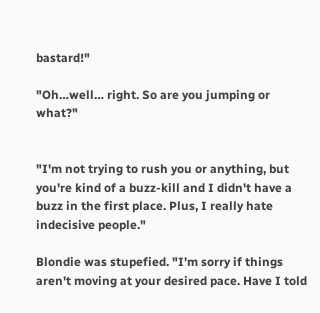bastard!"

"Oh…well… right. So are you jumping or what?"


"I'm not trying to rush you or anything, but you're kind of a buzz-kill and I didn't have a buzz in the first place. Plus, I really hate indecisive people."

Blondie was stupefied. "I'm sorry if things aren't moving at your desired pace. Have I told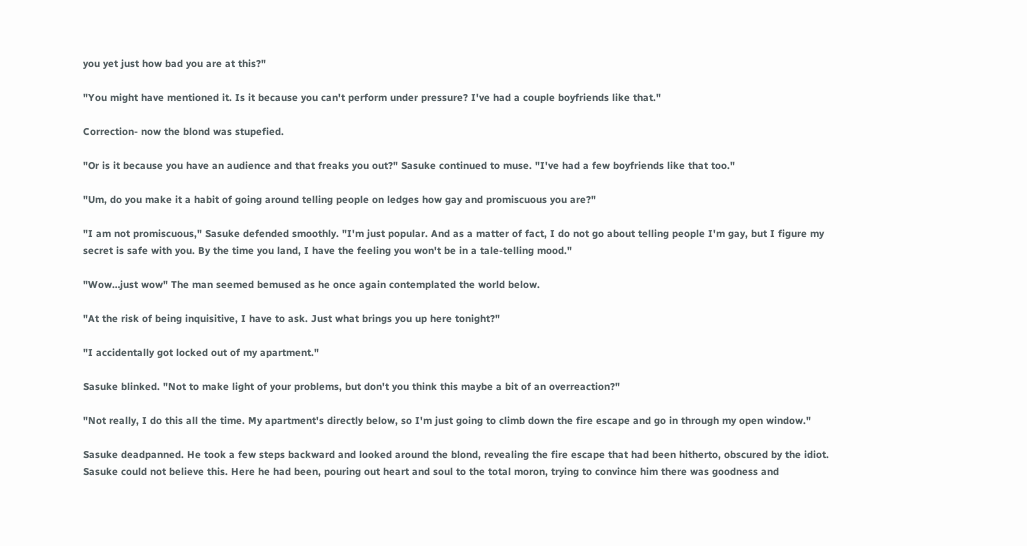you yet just how bad you are at this?"

"You might have mentioned it. Is it because you can't perform under pressure? I've had a couple boyfriends like that."

Correction- now the blond was stupefied.

"Or is it because you have an audience and that freaks you out?" Sasuke continued to muse. "I've had a few boyfriends like that too."

"Um, do you make it a habit of going around telling people on ledges how gay and promiscuous you are?"

"I am not promiscuous," Sasuke defended smoothly. "I'm just popular. And as a matter of fact, I do not go about telling people I'm gay, but I figure my secret is safe with you. By the time you land, I have the feeling you won't be in a tale-telling mood."

"Wow…just wow" The man seemed bemused as he once again contemplated the world below.

"At the risk of being inquisitive, I have to ask. Just what brings you up here tonight?"

"I accidentally got locked out of my apartment."

Sasuke blinked. "Not to make light of your problems, but don't you think this maybe a bit of an overreaction?"

"Not really, I do this all the time. My apartment's directly below, so I'm just going to climb down the fire escape and go in through my open window."

Sasuke deadpanned. He took a few steps backward and looked around the blond, revealing the fire escape that had been hitherto, obscured by the idiot. Sasuke could not believe this. Here he had been, pouring out heart and soul to the total moron, trying to convince him there was goodness and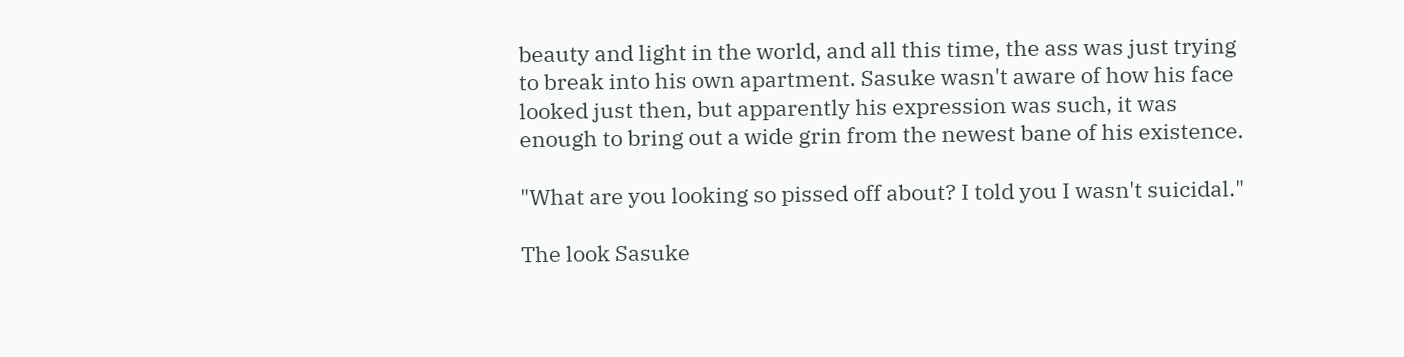beauty and light in the world, and all this time, the ass was just trying to break into his own apartment. Sasuke wasn't aware of how his face looked just then, but apparently his expression was such, it was enough to bring out a wide grin from the newest bane of his existence.

"What are you looking so pissed off about? I told you I wasn't suicidal."

The look Sasuke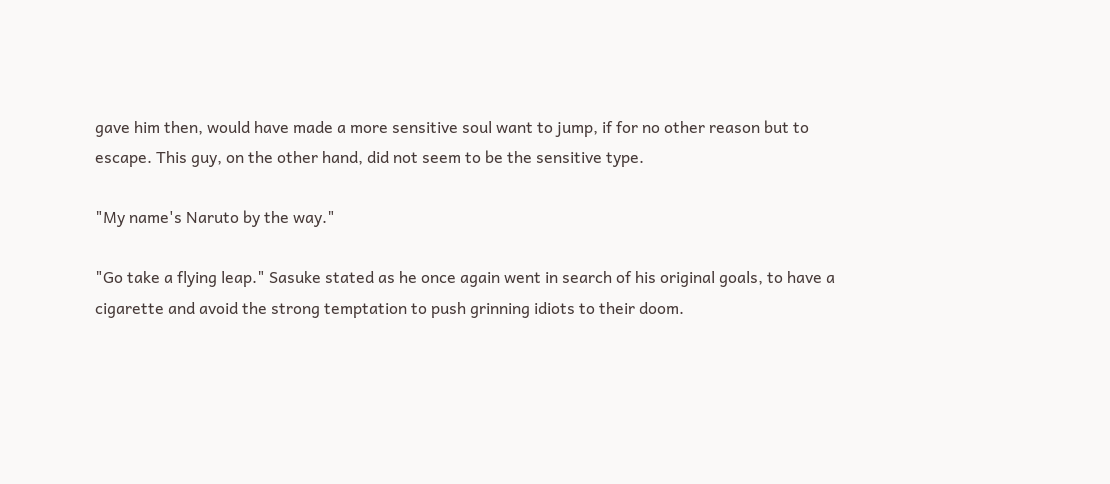gave him then, would have made a more sensitive soul want to jump, if for no other reason but to escape. This guy, on the other hand, did not seem to be the sensitive type.

"My name's Naruto by the way."

"Go take a flying leap." Sasuke stated as he once again went in search of his original goals, to have a cigarette and avoid the strong temptation to push grinning idiots to their doom.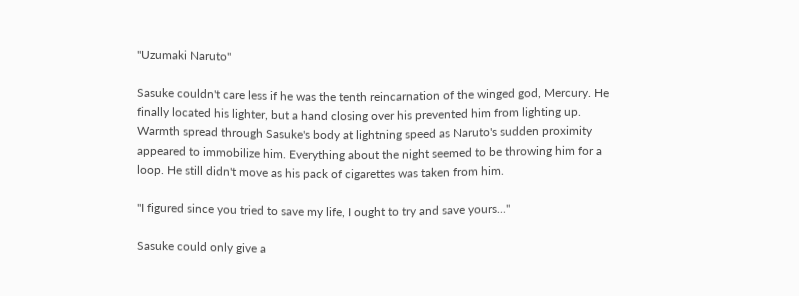"Uzumaki Naruto"

Sasuke couldn't care less if he was the tenth reincarnation of the winged god, Mercury. He finally located his lighter, but a hand closing over his prevented him from lighting up. Warmth spread through Sasuke's body at lightning speed as Naruto's sudden proximity appeared to immobilize him. Everything about the night seemed to be throwing him for a loop. He still didn't move as his pack of cigarettes was taken from him.

"I figured since you tried to save my life, I ought to try and save yours..."

Sasuke could only give a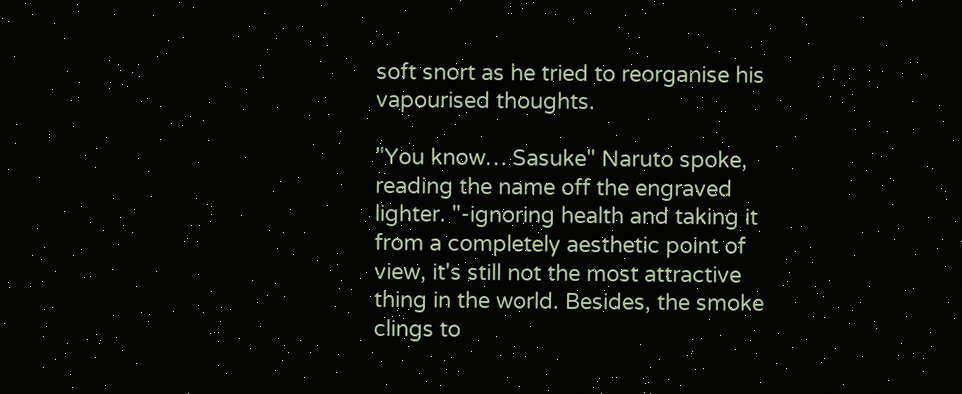soft snort as he tried to reorganise his vapourised thoughts.

"You know… Sasuke" Naruto spoke, reading the name off the engraved lighter. "-ignoring health and taking it from a completely aesthetic point of view, it's still not the most attractive thing in the world. Besides, the smoke clings to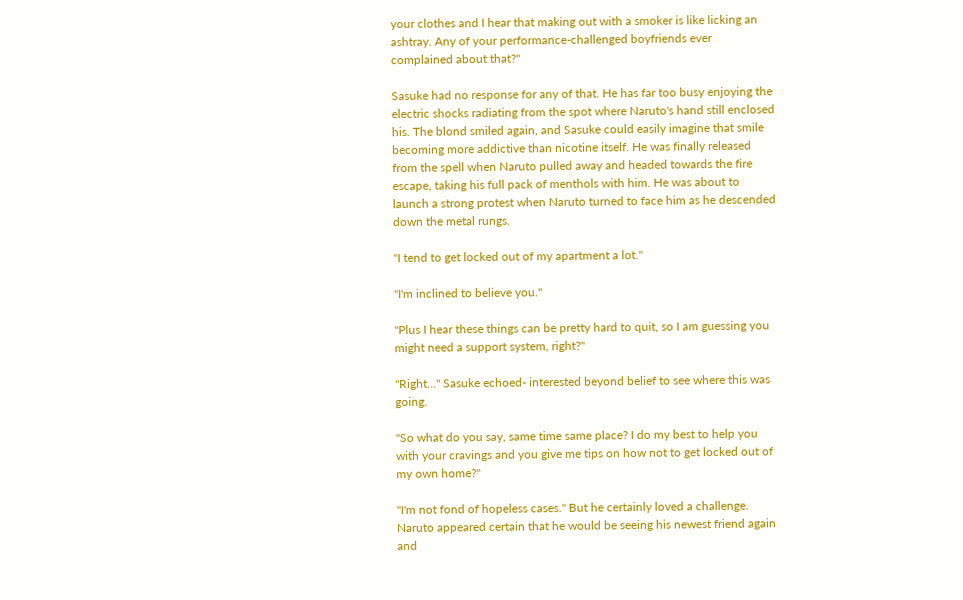your clothes and I hear that making out with a smoker is like licking an ashtray. Any of your performance-challenged boyfriends ever complained about that?"

Sasuke had no response for any of that. He has far too busy enjoying the electric shocks radiating from the spot where Naruto's hand still enclosed his. The blond smiled again, and Sasuke could easily imagine that smile becoming more addictive than nicotine itself. He was finally released from the spell when Naruto pulled away and headed towards the fire escape, taking his full pack of menthols with him. He was about to launch a strong protest when Naruto turned to face him as he descended down the metal rungs.

"I tend to get locked out of my apartment a lot."

"I'm inclined to believe you."

"Plus I hear these things can be pretty hard to quit, so I am guessing you might need a support system, right?"

"Right…" Sasuke echoed- interested beyond belief to see where this was going.

"So what do you say, same time same place? I do my best to help you with your cravings and you give me tips on how not to get locked out of my own home?"

"I'm not fond of hopeless cases." But he certainly loved a challenge. Naruto appeared certain that he would be seeing his newest friend again and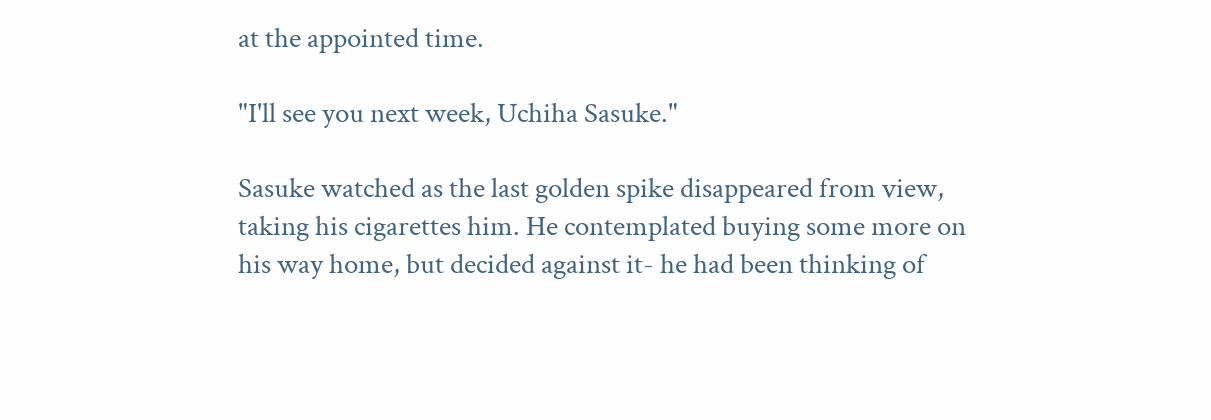at the appointed time.

"I'll see you next week, Uchiha Sasuke."

Sasuke watched as the last golden spike disappeared from view, taking his cigarettes him. He contemplated buying some more on his way home, but decided against it- he had been thinking of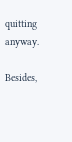quitting anyway.

Besides,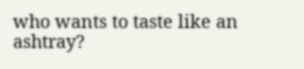who wants to taste like an ashtray?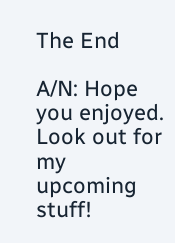The End

A/N: Hope you enjoyed. Look out for my upcoming stuff!